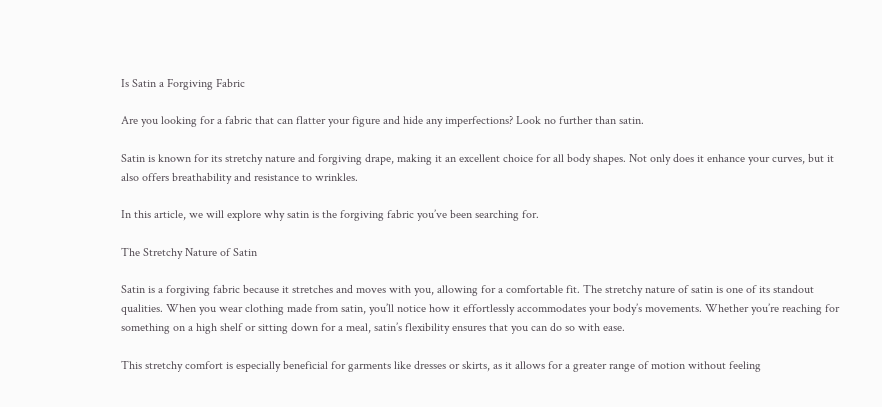Is Satin a Forgiving Fabric

Are you looking for a fabric that can flatter your figure and hide any imperfections? Look no further than satin.

Satin is known for its stretchy nature and forgiving drape, making it an excellent choice for all body shapes. Not only does it enhance your curves, but it also offers breathability and resistance to wrinkles.

In this article, we will explore why satin is the forgiving fabric you’ve been searching for.

The Stretchy Nature of Satin

Satin is a forgiving fabric because it stretches and moves with you, allowing for a comfortable fit. The stretchy nature of satin is one of its standout qualities. When you wear clothing made from satin, you’ll notice how it effortlessly accommodates your body’s movements. Whether you’re reaching for something on a high shelf or sitting down for a meal, satin’s flexibility ensures that you can do so with ease.

This stretchy comfort is especially beneficial for garments like dresses or skirts, as it allows for a greater range of motion without feeling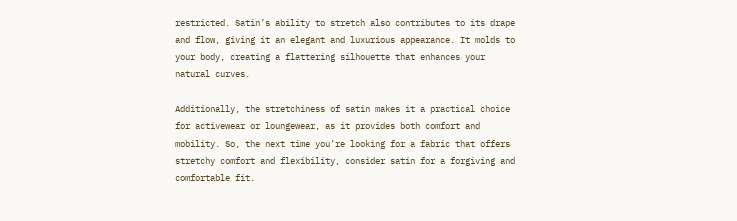restricted. Satin’s ability to stretch also contributes to its drape and flow, giving it an elegant and luxurious appearance. It molds to your body, creating a flattering silhouette that enhances your natural curves.

Additionally, the stretchiness of satin makes it a practical choice for activewear or loungewear, as it provides both comfort and mobility. So, the next time you’re looking for a fabric that offers stretchy comfort and flexibility, consider satin for a forgiving and comfortable fit.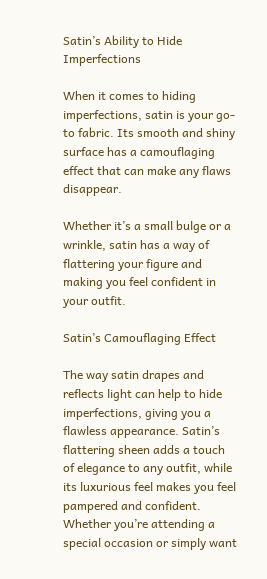Satin’s Ability to Hide Imperfections

When it comes to hiding imperfections, satin is your go-to fabric. Its smooth and shiny surface has a camouflaging effect that can make any flaws disappear.

Whether it’s a small bulge or a wrinkle, satin has a way of flattering your figure and making you feel confident in your outfit.

Satin’s Camouflaging Effect

The way satin drapes and reflects light can help to hide imperfections, giving you a flawless appearance. Satin’s flattering sheen adds a touch of elegance to any outfit, while its luxurious feel makes you feel pampered and confident. Whether you’re attending a special occasion or simply want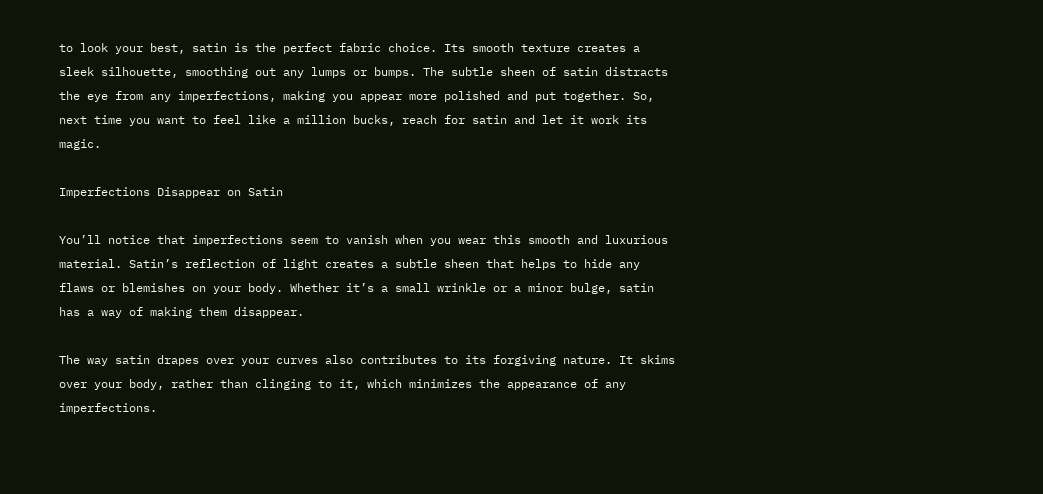to look your best, satin is the perfect fabric choice. Its smooth texture creates a sleek silhouette, smoothing out any lumps or bumps. The subtle sheen of satin distracts the eye from any imperfections, making you appear more polished and put together. So, next time you want to feel like a million bucks, reach for satin and let it work its magic.

Imperfections Disappear on Satin

You’ll notice that imperfections seem to vanish when you wear this smooth and luxurious material. Satin’s reflection of light creates a subtle sheen that helps to hide any flaws or blemishes on your body. Whether it’s a small wrinkle or a minor bulge, satin has a way of making them disappear.

The way satin drapes over your curves also contributes to its forgiving nature. It skims over your body, rather than clinging to it, which minimizes the appearance of any imperfections.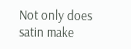Not only does satin make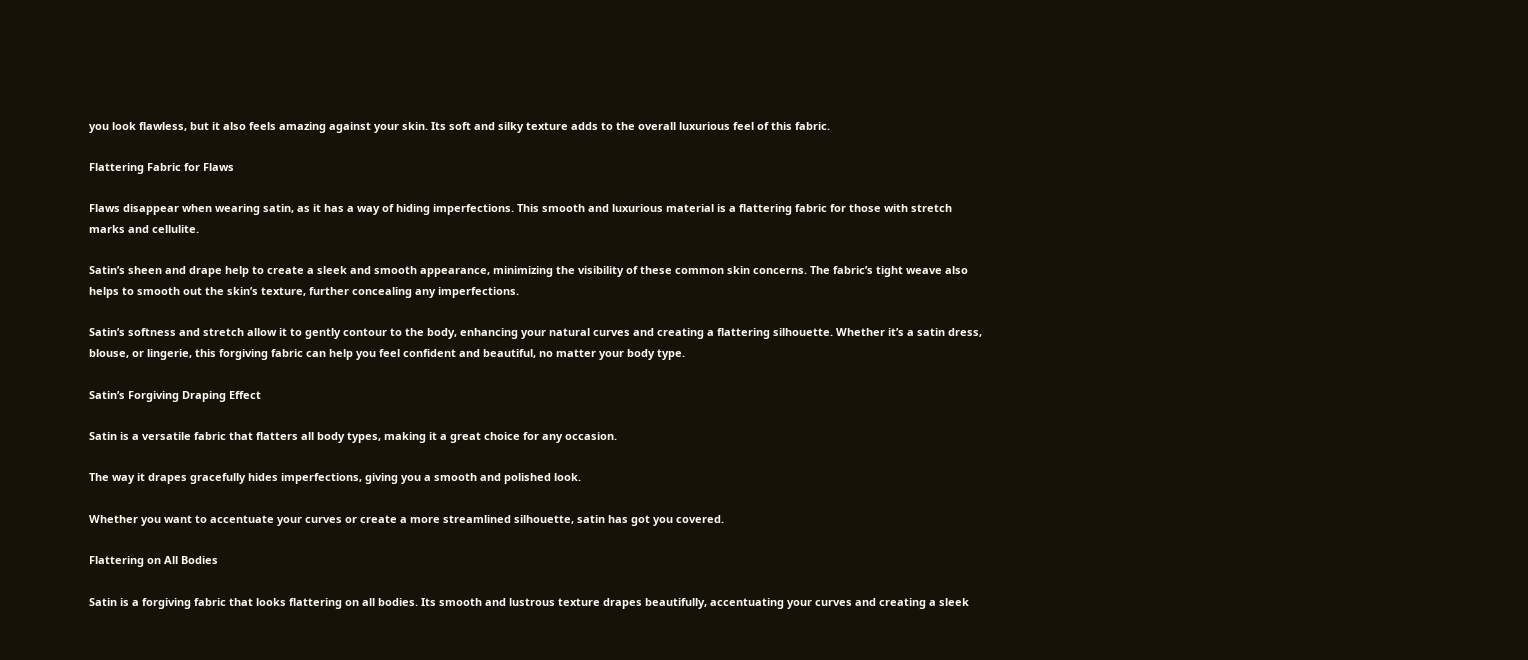you look flawless, but it also feels amazing against your skin. Its soft and silky texture adds to the overall luxurious feel of this fabric.

Flattering Fabric for Flaws

Flaws disappear when wearing satin, as it has a way of hiding imperfections. This smooth and luxurious material is a flattering fabric for those with stretch marks and cellulite.

Satin’s sheen and drape help to create a sleek and smooth appearance, minimizing the visibility of these common skin concerns. The fabric’s tight weave also helps to smooth out the skin’s texture, further concealing any imperfections.

Satin’s softness and stretch allow it to gently contour to the body, enhancing your natural curves and creating a flattering silhouette. Whether it’s a satin dress, blouse, or lingerie, this forgiving fabric can help you feel confident and beautiful, no matter your body type.

Satin’s Forgiving Draping Effect

Satin is a versatile fabric that flatters all body types, making it a great choice for any occasion.

The way it drapes gracefully hides imperfections, giving you a smooth and polished look.

Whether you want to accentuate your curves or create a more streamlined silhouette, satin has got you covered.

Flattering on All Bodies

Satin is a forgiving fabric that looks flattering on all bodies. Its smooth and lustrous texture drapes beautifully, accentuating your curves and creating a sleek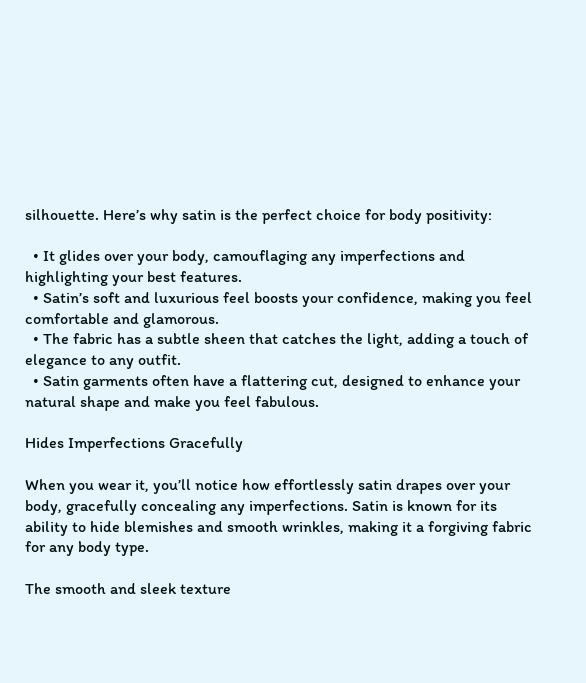silhouette. Here’s why satin is the perfect choice for body positivity:

  • It glides over your body, camouflaging any imperfections and highlighting your best features.
  • Satin’s soft and luxurious feel boosts your confidence, making you feel comfortable and glamorous.
  • The fabric has a subtle sheen that catches the light, adding a touch of elegance to any outfit.
  • Satin garments often have a flattering cut, designed to enhance your natural shape and make you feel fabulous.

Hides Imperfections Gracefully

When you wear it, you’ll notice how effortlessly satin drapes over your body, gracefully concealing any imperfections. Satin is known for its ability to hide blemishes and smooth wrinkles, making it a forgiving fabric for any body type.

The smooth and sleek texture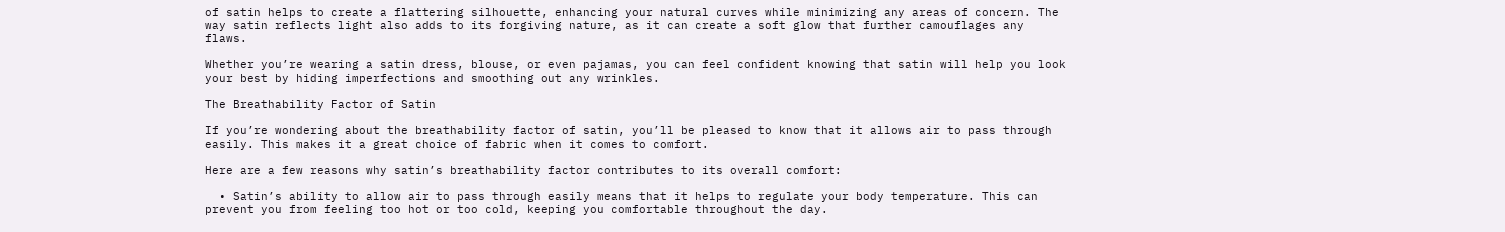of satin helps to create a flattering silhouette, enhancing your natural curves while minimizing any areas of concern. The way satin reflects light also adds to its forgiving nature, as it can create a soft glow that further camouflages any flaws.

Whether you’re wearing a satin dress, blouse, or even pajamas, you can feel confident knowing that satin will help you look your best by hiding imperfections and smoothing out any wrinkles.

The Breathability Factor of Satin

If you’re wondering about the breathability factor of satin, you’ll be pleased to know that it allows air to pass through easily. This makes it a great choice of fabric when it comes to comfort.

Here are a few reasons why satin’s breathability factor contributes to its overall comfort:

  • Satin’s ability to allow air to pass through easily means that it helps to regulate your body temperature. This can prevent you from feeling too hot or too cold, keeping you comfortable throughout the day.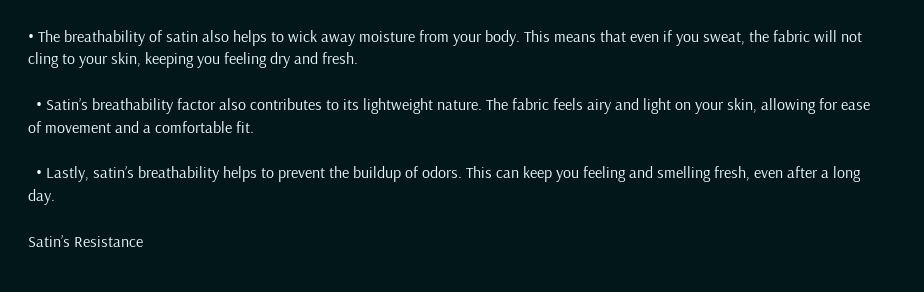• The breathability of satin also helps to wick away moisture from your body. This means that even if you sweat, the fabric will not cling to your skin, keeping you feeling dry and fresh.

  • Satin’s breathability factor also contributes to its lightweight nature. The fabric feels airy and light on your skin, allowing for ease of movement and a comfortable fit.

  • Lastly, satin’s breathability helps to prevent the buildup of odors. This can keep you feeling and smelling fresh, even after a long day.

Satin’s Resistance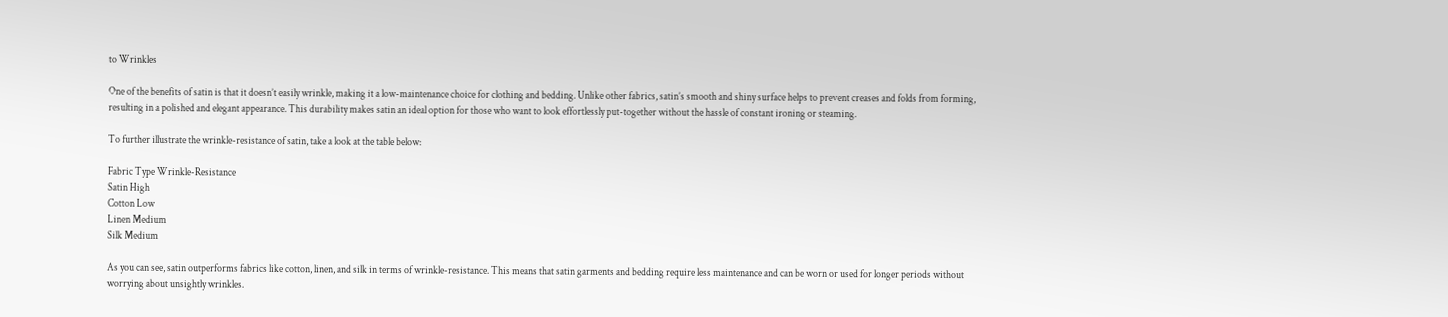to Wrinkles

One of the benefits of satin is that it doesn’t easily wrinkle, making it a low-maintenance choice for clothing and bedding. Unlike other fabrics, satin’s smooth and shiny surface helps to prevent creases and folds from forming, resulting in a polished and elegant appearance. This durability makes satin an ideal option for those who want to look effortlessly put-together without the hassle of constant ironing or steaming.

To further illustrate the wrinkle-resistance of satin, take a look at the table below:

Fabric Type Wrinkle-Resistance
Satin High
Cotton Low
Linen Medium
Silk Medium

As you can see, satin outperforms fabrics like cotton, linen, and silk in terms of wrinkle-resistance. This means that satin garments and bedding require less maintenance and can be worn or used for longer periods without worrying about unsightly wrinkles.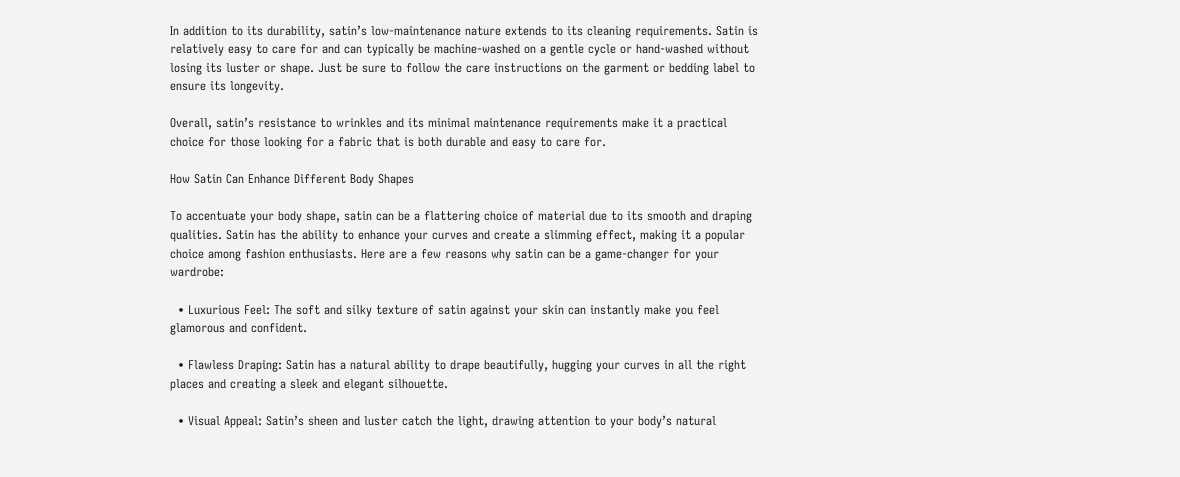In addition to its durability, satin’s low-maintenance nature extends to its cleaning requirements. Satin is relatively easy to care for and can typically be machine-washed on a gentle cycle or hand-washed without losing its luster or shape. Just be sure to follow the care instructions on the garment or bedding label to ensure its longevity.

Overall, satin’s resistance to wrinkles and its minimal maintenance requirements make it a practical choice for those looking for a fabric that is both durable and easy to care for.

How Satin Can Enhance Different Body Shapes

To accentuate your body shape, satin can be a flattering choice of material due to its smooth and draping qualities. Satin has the ability to enhance your curves and create a slimming effect, making it a popular choice among fashion enthusiasts. Here are a few reasons why satin can be a game-changer for your wardrobe:

  • Luxurious Feel: The soft and silky texture of satin against your skin can instantly make you feel glamorous and confident.

  • Flawless Draping: Satin has a natural ability to drape beautifully, hugging your curves in all the right places and creating a sleek and elegant silhouette.

  • Visual Appeal: Satin’s sheen and luster catch the light, drawing attention to your body’s natural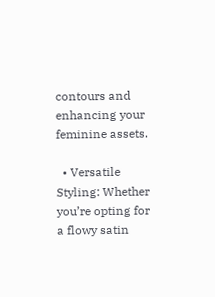contours and enhancing your feminine assets.

  • Versatile Styling: Whether you’re opting for a flowy satin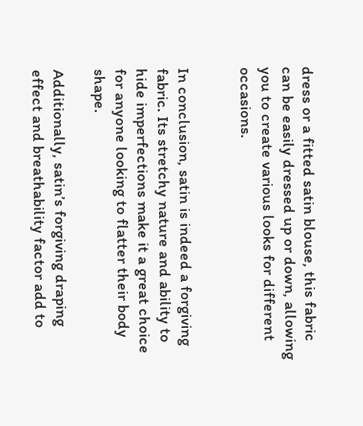dress or a fitted satin blouse, this fabric can be easily dressed up or down, allowing you to create various looks for different occasions.


In conclusion, satin is indeed a forgiving fabric. Its stretchy nature and ability to hide imperfections make it a great choice for anyone looking to flatter their body shape.

Additionally, satin’s forgiving draping effect and breathability factor add to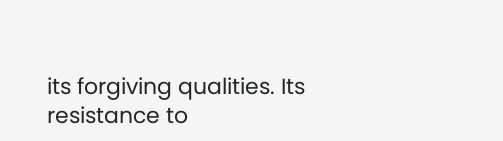its forgiving qualities. Its resistance to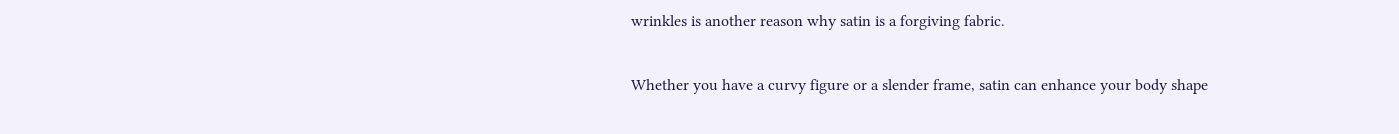wrinkles is another reason why satin is a forgiving fabric.

Whether you have a curvy figure or a slender frame, satin can enhance your body shape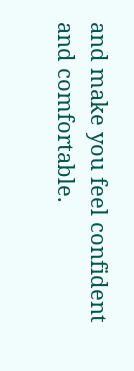and make you feel confident and comfortable.